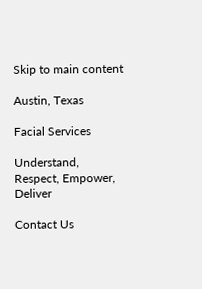Skip to main content

Austin, Texas

Facial Services

Understand, Respect, Empower, Deliver

Contact Us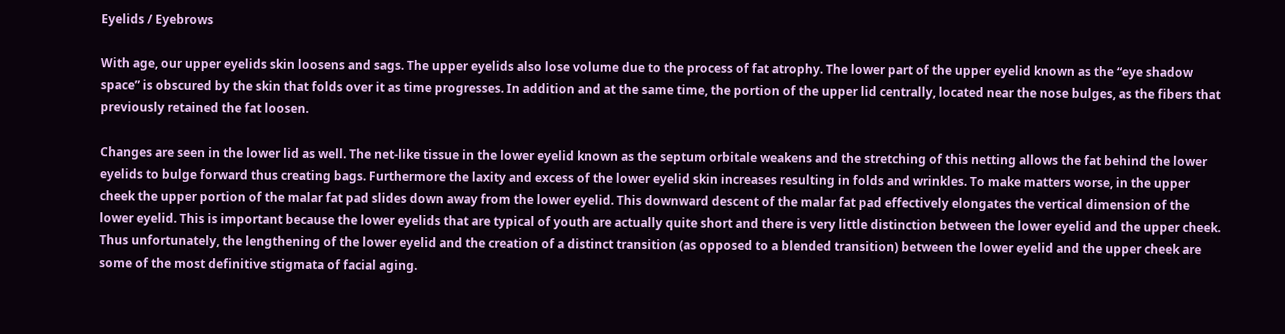Eyelids / Eyebrows

With age, our upper eyelids skin loosens and sags. The upper eyelids also lose volume due to the process of fat atrophy. The lower part of the upper eyelid known as the “eye shadow space” is obscured by the skin that folds over it as time progresses. In addition and at the same time, the portion of the upper lid centrally, located near the nose bulges, as the fibers that previously retained the fat loosen.

Changes are seen in the lower lid as well. The net-like tissue in the lower eyelid known as the septum orbitale weakens and the stretching of this netting allows the fat behind the lower eyelids to bulge forward thus creating bags. Furthermore the laxity and excess of the lower eyelid skin increases resulting in folds and wrinkles. To make matters worse, in the upper cheek the upper portion of the malar fat pad slides down away from the lower eyelid. This downward descent of the malar fat pad effectively elongates the vertical dimension of the lower eyelid. This is important because the lower eyelids that are typical of youth are actually quite short and there is very little distinction between the lower eyelid and the upper cheek. Thus unfortunately, the lengthening of the lower eyelid and the creation of a distinct transition (as opposed to a blended transition) between the lower eyelid and the upper cheek are some of the most definitive stigmata of facial aging.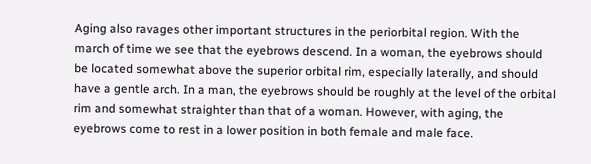Aging also ravages other important structures in the periorbital region. With the march of time we see that the eyebrows descend. In a woman, the eyebrows should be located somewhat above the superior orbital rim, especially laterally, and should have a gentle arch. In a man, the eyebrows should be roughly at the level of the orbital rim and somewhat straighter than that of a woman. However, with aging, the eyebrows come to rest in a lower position in both female and male face.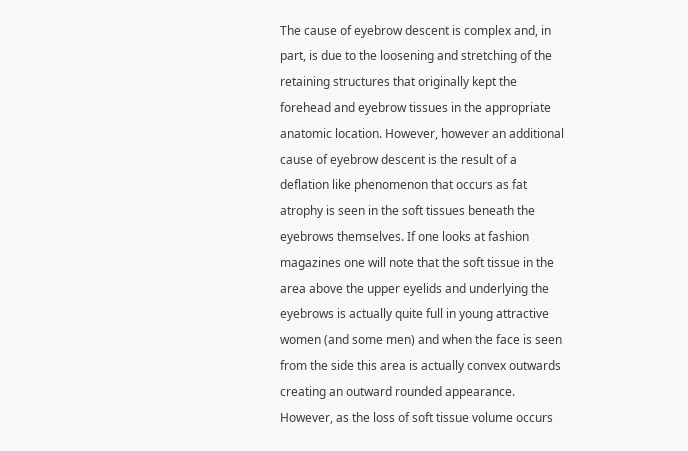The cause of eyebrow descent is complex and, in part, is due to the loosening and stretching of the retaining structures that originally kept the forehead and eyebrow tissues in the appropriate anatomic location. However, however an additional cause of eyebrow descent is the result of a deflation like phenomenon that occurs as fat atrophy is seen in the soft tissues beneath the eyebrows themselves. If one looks at fashion magazines one will note that the soft tissue in the area above the upper eyelids and underlying the eyebrows is actually quite full in young attractive women (and some men) and when the face is seen from the side this area is actually convex outwards creating an outward rounded appearance. However, as the loss of soft tissue volume occurs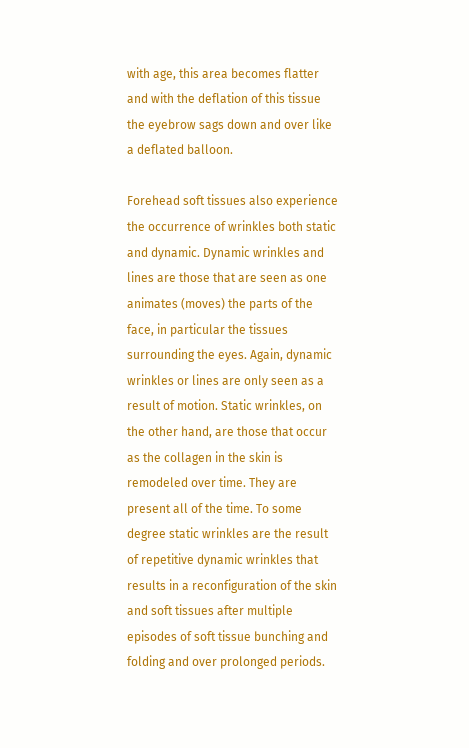with age, this area becomes flatter and with the deflation of this tissue the eyebrow sags down and over like a deflated balloon.

Forehead soft tissues also experience the occurrence of wrinkles both static and dynamic. Dynamic wrinkles and lines are those that are seen as one animates (moves) the parts of the face, in particular the tissues surrounding the eyes. Again, dynamic wrinkles or lines are only seen as a result of motion. Static wrinkles, on the other hand, are those that occur as the collagen in the skin is remodeled over time. They are present all of the time. To some degree static wrinkles are the result of repetitive dynamic wrinkles that results in a reconfiguration of the skin and soft tissues after multiple episodes of soft tissue bunching and folding and over prolonged periods.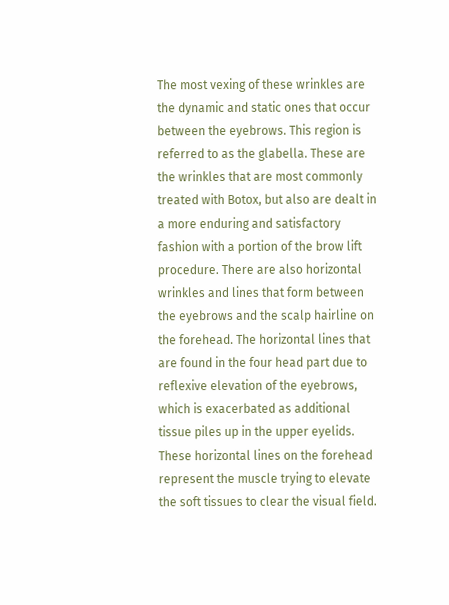The most vexing of these wrinkles are the dynamic and static ones that occur between the eyebrows. This region is referred to as the glabella. These are the wrinkles that are most commonly treated with Botox, but also are dealt in a more enduring and satisfactory fashion with a portion of the brow lift procedure. There are also horizontal wrinkles and lines that form between the eyebrows and the scalp hairline on the forehead. The horizontal lines that are found in the four head part due to reflexive elevation of the eyebrows, which is exacerbated as additional tissue piles up in the upper eyelids. These horizontal lines on the forehead represent the muscle trying to elevate the soft tissues to clear the visual field.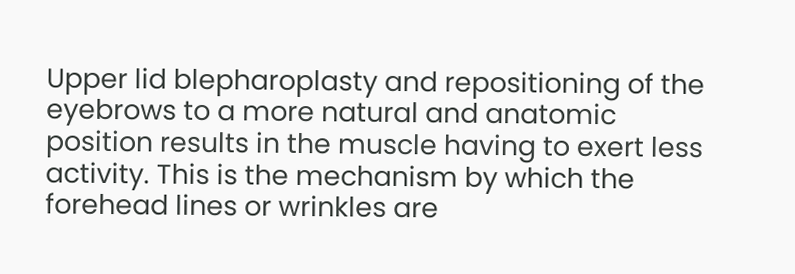Upper lid blepharoplasty and repositioning of the eyebrows to a more natural and anatomic position results in the muscle having to exert less activity. This is the mechanism by which the forehead lines or wrinkles are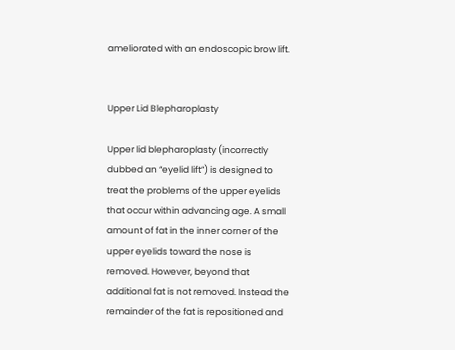ameliorated with an endoscopic brow lift.


Upper Lid Blepharoplasty

Upper lid blepharoplasty (incorrectly dubbed an “eyelid lift”) is designed to treat the problems of the upper eyelids that occur within advancing age. A small amount of fat in the inner corner of the upper eyelids toward the nose is removed. However, beyond that additional fat is not removed. Instead the remainder of the fat is repositioned and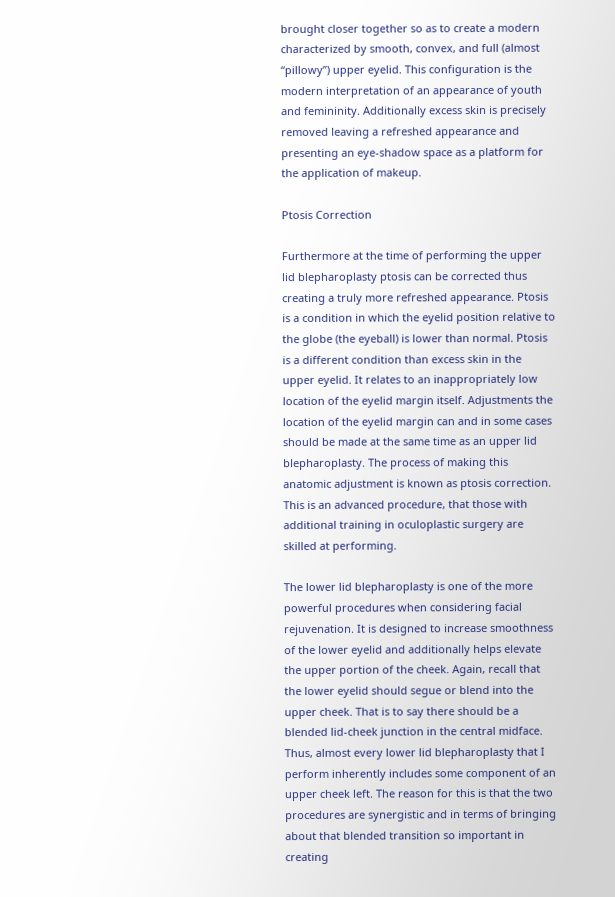brought closer together so as to create a modern characterized by smooth, convex, and full (almost “pillowy”) upper eyelid. This configuration is the modern interpretation of an appearance of youth and femininity. Additionally excess skin is precisely removed leaving a refreshed appearance and presenting an eye-shadow space as a platform for the application of makeup.

Ptosis Correction

Furthermore at the time of performing the upper lid blepharoplasty ptosis can be corrected thus creating a truly more refreshed appearance. Ptosis is a condition in which the eyelid position relative to the globe (the eyeball) is lower than normal. Ptosis is a different condition than excess skin in the upper eyelid. It relates to an inappropriately low location of the eyelid margin itself. Adjustments the location of the eyelid margin can and in some cases should be made at the same time as an upper lid blepharoplasty. The process of making this anatomic adjustment is known as ptosis correction. This is an advanced procedure, that those with additional training in oculoplastic surgery are skilled at performing.

The lower lid blepharoplasty is one of the more powerful procedures when considering facial rejuvenation. It is designed to increase smoothness of the lower eyelid and additionally helps elevate the upper portion of the cheek. Again, recall that the lower eyelid should segue or blend into the upper cheek. That is to say there should be a blended lid-cheek junction in the central midface. Thus, almost every lower lid blepharoplasty that I perform inherently includes some component of an upper cheek left. The reason for this is that the two procedures are synergistic and in terms of bringing about that blended transition so important in creating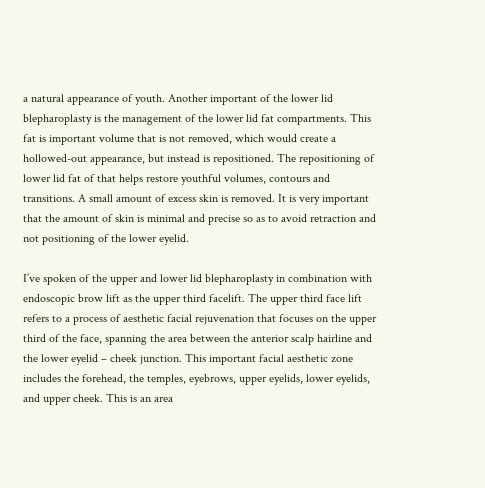a natural appearance of youth. Another important of the lower lid blepharoplasty is the management of the lower lid fat compartments. This fat is important volume that is not removed, which would create a hollowed-out appearance, but instead is repositioned. The repositioning of lower lid fat of that helps restore youthful volumes, contours and transitions. A small amount of excess skin is removed. It is very important that the amount of skin is minimal and precise so as to avoid retraction and not positioning of the lower eyelid.

I’ve spoken of the upper and lower lid blepharoplasty in combination with endoscopic brow lift as the upper third facelift. The upper third face lift refers to a process of aesthetic facial rejuvenation that focuses on the upper third of the face, spanning the area between the anterior scalp hairline and the lower eyelid – cheek junction. This important facial aesthetic zone includes the forehead, the temples, eyebrows, upper eyelids, lower eyelids, and upper cheek. This is an area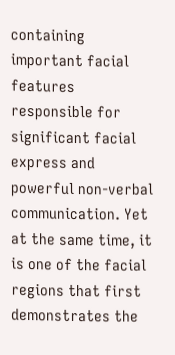containing important facial features responsible for significant facial express and powerful non-verbal communication. Yet at the same time, it is one of the facial regions that first demonstrates the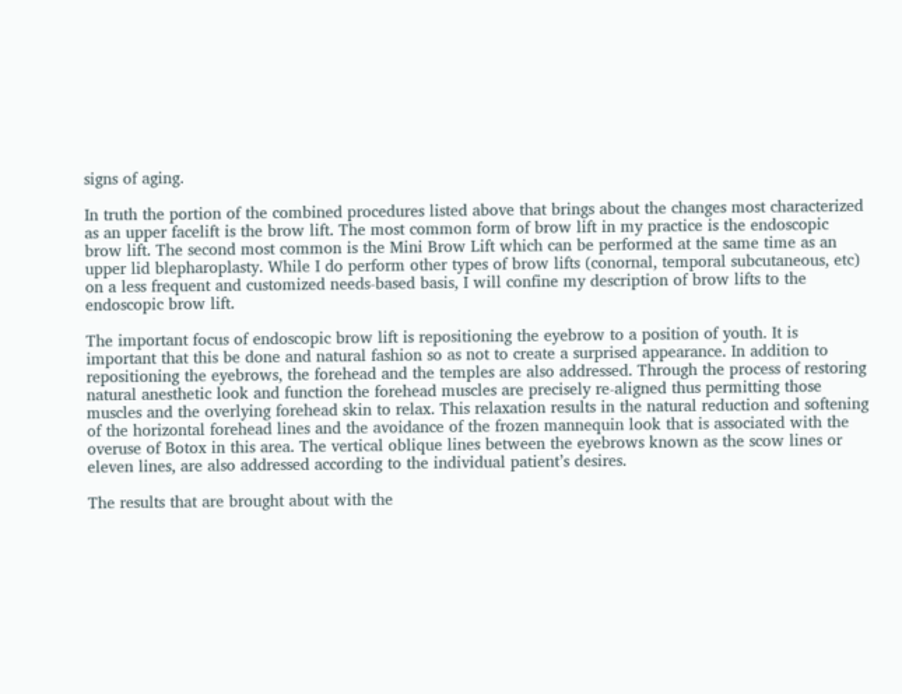signs of aging.

In truth the portion of the combined procedures listed above that brings about the changes most characterized as an upper facelift is the brow lift. The most common form of brow lift in my practice is the endoscopic brow lift. The second most common is the Mini Brow Lift which can be performed at the same time as an upper lid blepharoplasty. While I do perform other types of brow lifts (conornal, temporal subcutaneous, etc) on a less frequent and customized needs-based basis, I will confine my description of brow lifts to the endoscopic brow lift.

The important focus of endoscopic brow lift is repositioning the eyebrow to a position of youth. It is important that this be done and natural fashion so as not to create a surprised appearance. In addition to repositioning the eyebrows, the forehead and the temples are also addressed. Through the process of restoring natural anesthetic look and function the forehead muscles are precisely re-aligned thus permitting those muscles and the overlying forehead skin to relax. This relaxation results in the natural reduction and softening of the horizontal forehead lines and the avoidance of the frozen mannequin look that is associated with the overuse of Botox in this area. The vertical oblique lines between the eyebrows known as the scow lines or eleven lines, are also addressed according to the individual patient’s desires.

The results that are brought about with the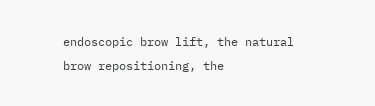endoscopic brow lift, the natural brow repositioning, the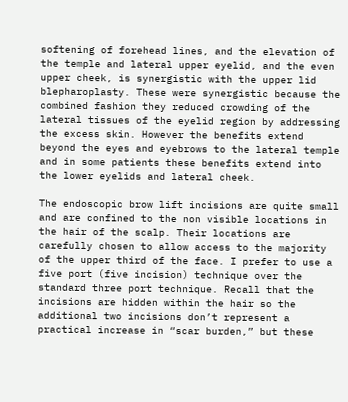softening of forehead lines, and the elevation of the temple and lateral upper eyelid, and the even upper cheek, is synergistic with the upper lid blepharoplasty. These were synergistic because the combined fashion they reduced crowding of the lateral tissues of the eyelid region by addressing the excess skin. However the benefits extend beyond the eyes and eyebrows to the lateral temple and in some patients these benefits extend into the lower eyelids and lateral cheek.

The endoscopic brow lift incisions are quite small and are confined to the non visible locations in the hair of the scalp. Their locations are carefully chosen to allow access to the majority of the upper third of the face. I prefer to use a five port (five incision) technique over the standard three port technique. Recall that the incisions are hidden within the hair so the additional two incisions don’t represent a practical increase in “scar burden,” but these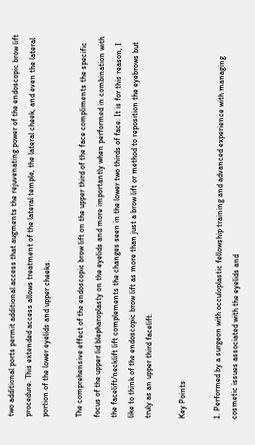two additional ports permit additional access that augments the rejuvenating power of the endoscopic brow lift procedure. This extended access allows treatment of the lateral temple, the lateral cheek, and even the lateral portion of the lower eyelids and upper cheeks.

The comprehensive effect of the endoscopic brow lift on the upper third of the face compliments the specific focus of the upper lid blepharoplasty on the eyelids and more importantly when performed in combination with the facelift/necklift lift complements the changes seen in the lower two thirds of face. It is for this reason, I like to think of the endoscopic brow lift as more than just a brow lift or method to reposition the eyebrows but truly as an upper third facelift.

Key Points

1. Performed by a surgeon with occuloplastic fellowship training and advanced experience with managing cosmetic issues associated with the eyelids and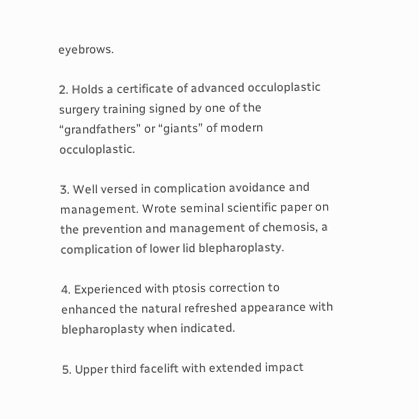eyebrows.

2. Holds a certificate of advanced occuloplastic surgery training signed by one of the “grandfathers” or “giants” of modern occuloplastic.

3. Well versed in complication avoidance and management. Wrote seminal scientific paper on the prevention and management of chemosis, a complication of lower lid blepharoplasty.

4. Experienced with ptosis correction to enhanced the natural refreshed appearance with blepharoplasty when indicated.

5. Upper third facelift with extended impact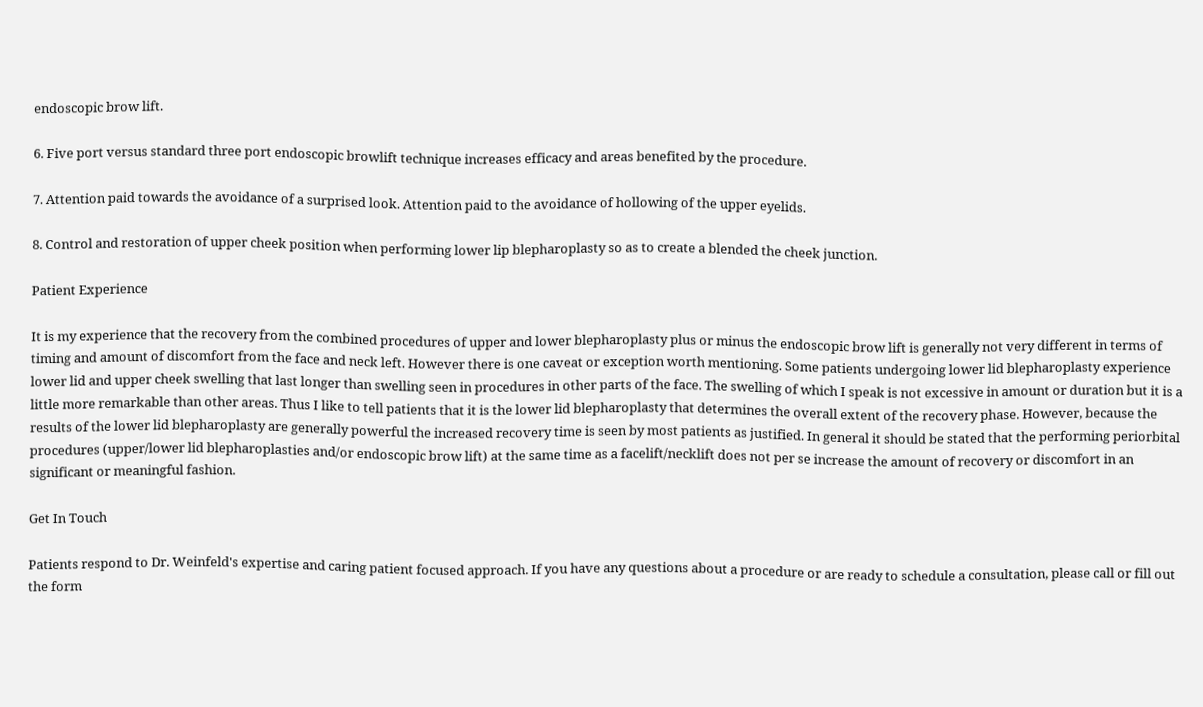endoscopic brow lift.

6. Five port versus standard three port endoscopic browlift technique increases efficacy and areas benefited by the procedure.

7. Attention paid towards the avoidance of a surprised look. Attention paid to the avoidance of hollowing of the upper eyelids.

8. Control and restoration of upper cheek position when performing lower lip blepharoplasty so as to create a blended the cheek junction.

Patient Experience

It is my experience that the recovery from the combined procedures of upper and lower blepharoplasty plus or minus the endoscopic brow lift is generally not very different in terms of timing and amount of discomfort from the face and neck left. However there is one caveat or exception worth mentioning. Some patients undergoing lower lid blepharoplasty experience lower lid and upper cheek swelling that last longer than swelling seen in procedures in other parts of the face. The swelling of which I speak is not excessive in amount or duration but it is a little more remarkable than other areas. Thus I like to tell patients that it is the lower lid blepharoplasty that determines the overall extent of the recovery phase. However, because the results of the lower lid blepharoplasty are generally powerful the increased recovery time is seen by most patients as justified. In general it should be stated that the performing periorbital procedures (upper/lower lid blepharoplasties and/or endoscopic brow lift) at the same time as a facelift/necklift does not per se increase the amount of recovery or discomfort in an significant or meaningful fashion.

Get In Touch

Patients respond to Dr. Weinfeld's expertise and caring patient focused approach. If you have any questions about a procedure or are ready to schedule a consultation, please call or fill out the form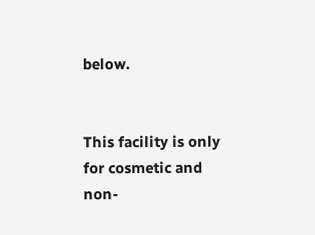below.


This facility is only for cosmetic and non-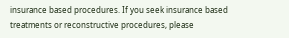insurance based procedures. If you seek insurance based treatments or reconstructive procedures, please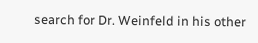search for Dr. Weinfeld in his other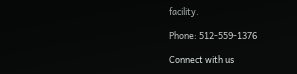facility.

Phone: 512-559-1376

Connect with us